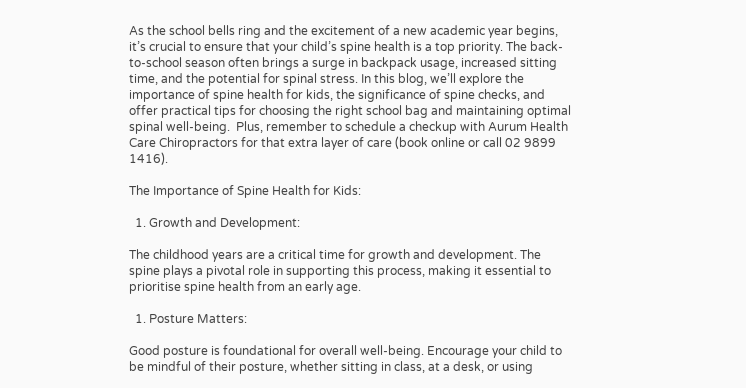As the school bells ring and the excitement of a new academic year begins, it’s crucial to ensure that your child’s spine health is a top priority. The back-to-school season often brings a surge in backpack usage, increased sitting time, and the potential for spinal stress. In this blog, we’ll explore the importance of spine health for kids, the significance of spine checks, and offer practical tips for choosing the right school bag and maintaining optimal spinal well-being.  Plus, remember to schedule a checkup with Aurum Health Care Chiropractors for that extra layer of care (book online or call 02 9899 1416).

The Importance of Spine Health for Kids:

  1. Growth and Development:

The childhood years are a critical time for growth and development. The spine plays a pivotal role in supporting this process, making it essential to prioritise spine health from an early age.

  1. Posture Matters:

Good posture is foundational for overall well-being. Encourage your child to be mindful of their posture, whether sitting in class, at a desk, or using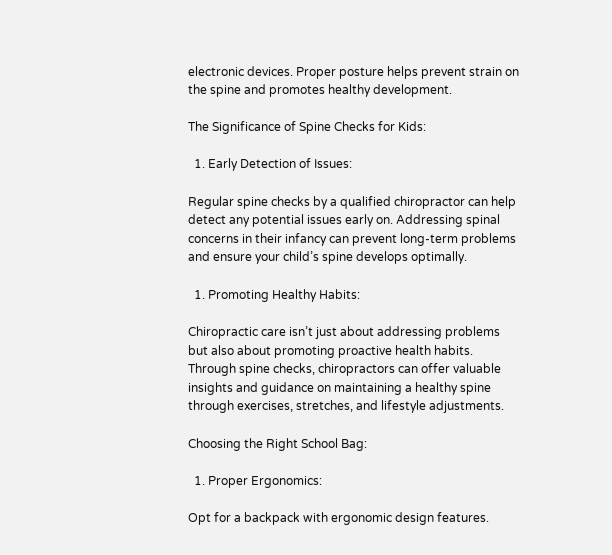electronic devices. Proper posture helps prevent strain on the spine and promotes healthy development.

The Significance of Spine Checks for Kids:

  1. Early Detection of Issues:

Regular spine checks by a qualified chiropractor can help detect any potential issues early on. Addressing spinal concerns in their infancy can prevent long-term problems and ensure your child’s spine develops optimally.

  1. Promoting Healthy Habits:

Chiropractic care isn’t just about addressing problems but also about promoting proactive health habits. Through spine checks, chiropractors can offer valuable insights and guidance on maintaining a healthy spine through exercises, stretches, and lifestyle adjustments.

Choosing the Right School Bag:

  1. Proper Ergonomics:

Opt for a backpack with ergonomic design features.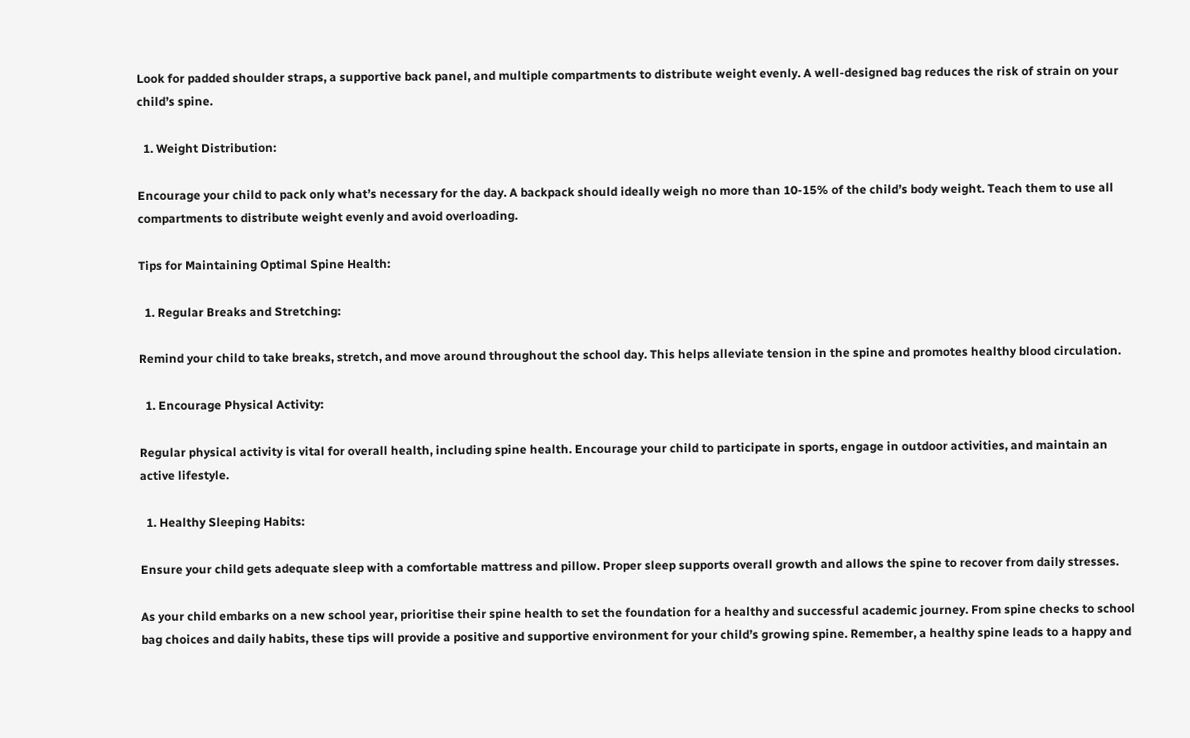Look for padded shoulder straps, a supportive back panel, and multiple compartments to distribute weight evenly. A well-designed bag reduces the risk of strain on your child’s spine.

  1. Weight Distribution:

Encourage your child to pack only what’s necessary for the day. A backpack should ideally weigh no more than 10-15% of the child’s body weight. Teach them to use all compartments to distribute weight evenly and avoid overloading.

Tips for Maintaining Optimal Spine Health:

  1. Regular Breaks and Stretching:

Remind your child to take breaks, stretch, and move around throughout the school day. This helps alleviate tension in the spine and promotes healthy blood circulation.

  1. Encourage Physical Activity:

Regular physical activity is vital for overall health, including spine health. Encourage your child to participate in sports, engage in outdoor activities, and maintain an active lifestyle.

  1. Healthy Sleeping Habits:

Ensure your child gets adequate sleep with a comfortable mattress and pillow. Proper sleep supports overall growth and allows the spine to recover from daily stresses.

As your child embarks on a new school year, prioritise their spine health to set the foundation for a healthy and successful academic journey. From spine checks to school bag choices and daily habits, these tips will provide a positive and supportive environment for your child’s growing spine. Remember, a healthy spine leads to a happy and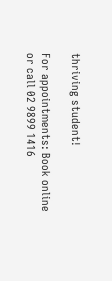thriving student!

For appointments: Book online or call 02 9899 1416